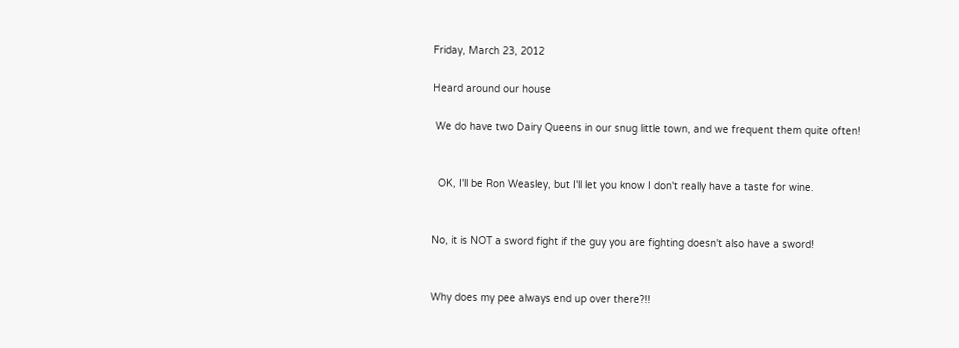Friday, March 23, 2012

Heard around our house

 We do have two Dairy Queens in our snug little town, and we frequent them quite often!


  OK, I'll be Ron Weasley, but I'll let you know I don't really have a taste for wine.


No, it is NOT a sword fight if the guy you are fighting doesn't also have a sword!


Why does my pee always end up over there?!!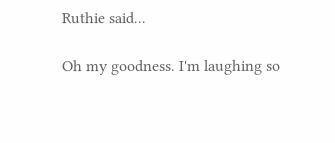Ruthie said...

Oh my goodness. I'm laughing so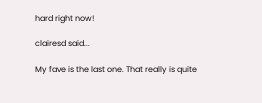hard right now!

clairesd said...

My fave is the last one. That really is quite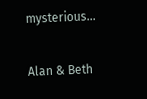mysterious...

Alan & Beth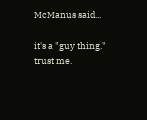McManus said...

it's a "guy thing." trust me.